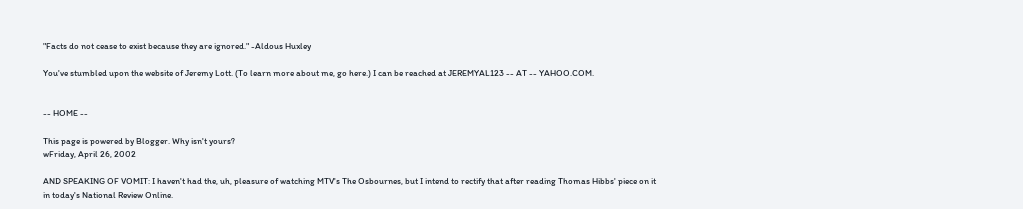"Facts do not cease to exist because they are ignored." -Aldous Huxley

You've stumbled upon the website of Jeremy Lott. (To learn more about me, go here.) I can be reached at JEREMYAL123 -- AT -- YAHOO.COM.


-- HOME --

This page is powered by Blogger. Why isn't yours?
wFriday, April 26, 2002

AND SPEAKING OF VOMIT: I haven't had the, uh, pleasure of watching MTV's The Osbournes, but I intend to rectify that after reading Thomas Hibbs' piece on it in today's National Review Online.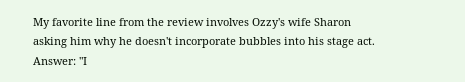My favorite line from the review involves Ozzy's wife Sharon asking him why he doesn't incorporate bubbles into his stage act. Answer: "I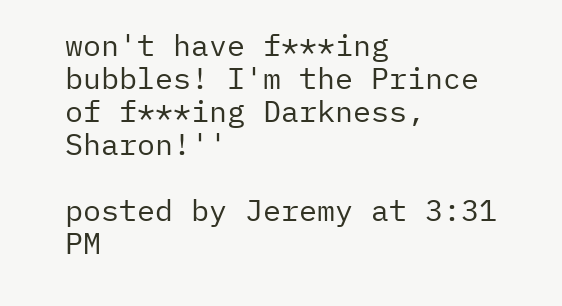won't have f***ing bubbles! I'm the Prince of f***ing Darkness, Sharon!''

posted by Jeremy at 3:31 PM